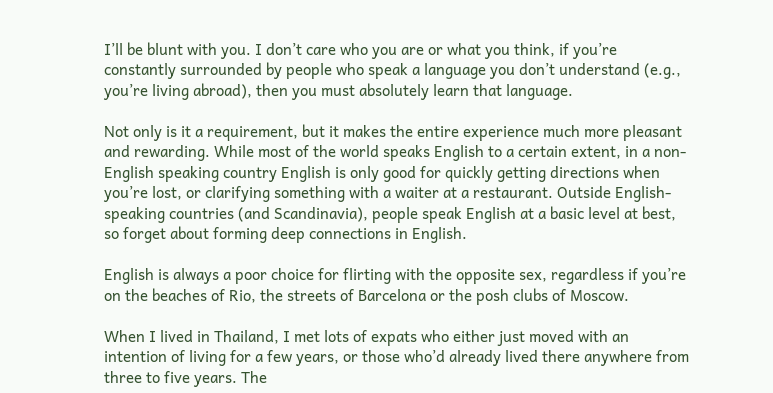I’ll be blunt with you. I don’t care who you are or what you think, if you’re constantly surrounded by people who speak a language you don’t understand (e.g., you’re living abroad), then you must absolutely learn that language.

Not only is it a requirement, but it makes the entire experience much more pleasant and rewarding. While most of the world speaks English to a certain extent, in a non-English speaking country English is only good for quickly getting directions when you’re lost, or clarifying something with a waiter at a restaurant. Outside English-speaking countries (and Scandinavia), people speak English at a basic level at best, so forget about forming deep connections in English.

English is always a poor choice for flirting with the opposite sex, regardless if you’re on the beaches of Rio, the streets of Barcelona or the posh clubs of Moscow.

When I lived in Thailand, I met lots of expats who either just moved with an intention of living for a few years, or those who’d already lived there anywhere from three to five years. The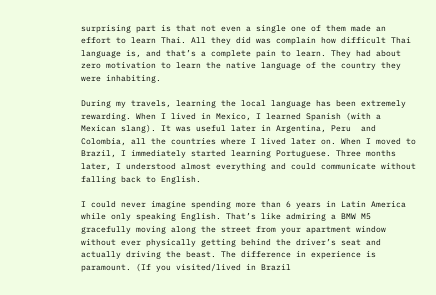surprising part is that not even a single one of them made an effort to learn Thai. All they did was complain how difficult Thai language is, and that’s a complete pain to learn. They had about zero motivation to learn the native language of the country they were inhabiting.

During my travels, learning the local language has been extremely rewarding. When I lived in Mexico, I learned Spanish (with a Mexican slang). It was useful later in Argentina, Peru  and Colombia, all the countries where I lived later on. When I moved to Brazil, I immediately started learning Portuguese. Three months later, I understood almost everything and could communicate without falling back to English.

I could never imagine spending more than 6 years in Latin America while only speaking English. That’s like admiring a BMW M5 gracefully moving along the street from your apartment window without ever physically getting behind the driver’s seat and actually driving the beast. The difference in experience is paramount. (If you visited/lived in Brazil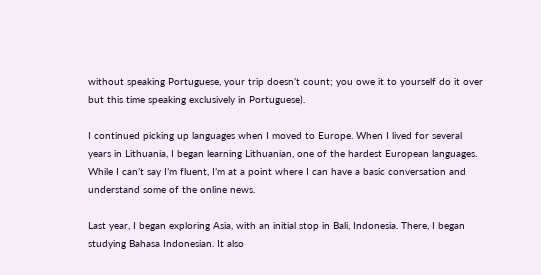without speaking Portuguese, your trip doesn’t count; you owe it to yourself do it over but this time speaking exclusively in Portuguese).

I continued picking up languages when I moved to Europe. When I lived for several years in Lithuania, I began learning Lithuanian, one of the hardest European languages. While I can’t say I’m fluent, I’m at a point where I can have a basic conversation and understand some of the online news.

Last year, I began exploring Asia, with an initial stop in Bali, Indonesia. There, I began studying Bahasa Indonesian. It also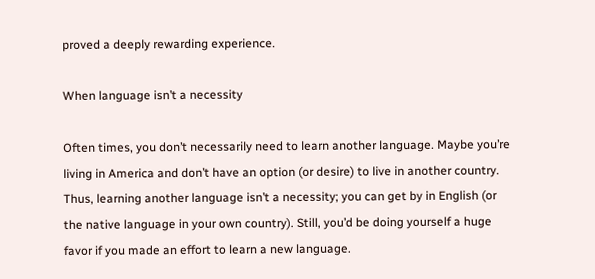proved a deeply rewarding experience.

When language isn’t a necessity

Often times, you don’t necessarily need to learn another language. Maybe you’re living in America and don’t have an option (or desire) to live in another country. Thus, learning another language isn’t a necessity; you can get by in English (or the native language in your own country). Still, you’d be doing yourself a huge favor if you made an effort to learn a new language.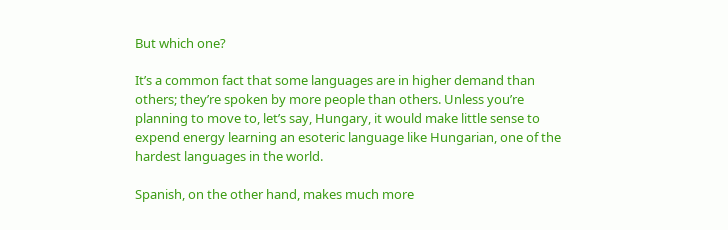But which one?

It’s a common fact that some languages are in higher demand than others; they’re spoken by more people than others. Unless you’re planning to move to, let’s say, Hungary, it would make little sense to expend energy learning an esoteric language like Hungarian, one of the hardest languages in the world.

Spanish, on the other hand, makes much more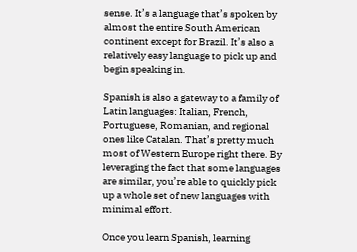sense. It’s a language that’s spoken by almost the entire South American continent except for Brazil. It’s also a relatively easy language to pick up and begin speaking in.

Spanish is also a gateway to a family of Latin languages: Italian, French, Portuguese, Romanian, and regional ones like Catalan. That’s pretty much most of Western Europe right there. By leveraging the fact that some languages are similar, you’re able to quickly pick up a whole set of new languages with minimal effort.

Once you learn Spanish, learning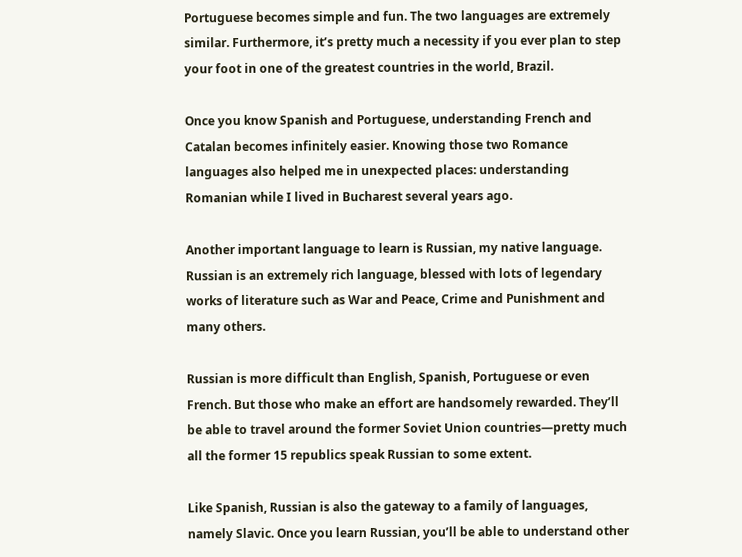Portuguese becomes simple and fun. The two languages are extremely similar. Furthermore, it’s pretty much a necessity if you ever plan to step your foot in one of the greatest countries in the world, Brazil.

Once you know Spanish and Portuguese, understanding French and Catalan becomes infinitely easier. Knowing those two Romance languages also helped me in unexpected places: understanding Romanian while I lived in Bucharest several years ago.

Another important language to learn is Russian, my native language. Russian is an extremely rich language, blessed with lots of legendary works of literature such as War and Peace, Crime and Punishment and many others.

Russian is more difficult than English, Spanish, Portuguese or even French. But those who make an effort are handsomely rewarded. They’ll be able to travel around the former Soviet Union countries—pretty much all the former 15 republics speak Russian to some extent.

Like Spanish, Russian is also the gateway to a family of languages, namely Slavic. Once you learn Russian, you’ll be able to understand other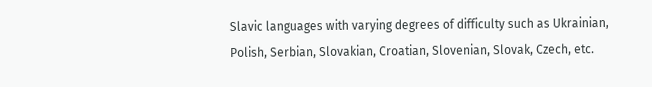Slavic languages with varying degrees of difficulty such as Ukrainian, Polish, Serbian, Slovakian, Croatian, Slovenian, Slovak, Czech, etc.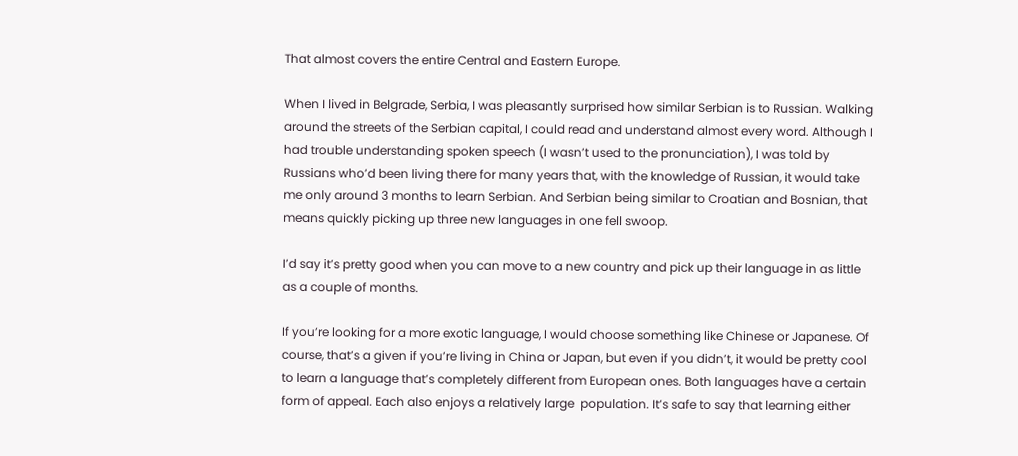That almost covers the entire Central and Eastern Europe.

When I lived in Belgrade, Serbia, I was pleasantly surprised how similar Serbian is to Russian. Walking around the streets of the Serbian capital, I could read and understand almost every word. Although I had trouble understanding spoken speech (I wasn’t used to the pronunciation), I was told by Russians who’d been living there for many years that, with the knowledge of Russian, it would take me only around 3 months to learn Serbian. And Serbian being similar to Croatian and Bosnian, that means quickly picking up three new languages in one fell swoop.

I’d say it’s pretty good when you can move to a new country and pick up their language in as little as a couple of months.

If you’re looking for a more exotic language, I would choose something like Chinese or Japanese. Of course, that’s a given if you’re living in China or Japan, but even if you didn’t, it would be pretty cool to learn a language that’s completely different from European ones. Both languages have a certain form of appeal. Each also enjoys a relatively large  population. It’s safe to say that learning either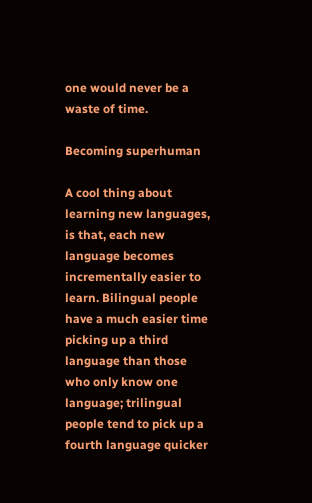one would never be a waste of time.

Becoming superhuman

A cool thing about learning new languages, is that, each new language becomes incrementally easier to learn. Bilingual people have a much easier time picking up a third language than those who only know one language; trilingual people tend to pick up a fourth language quicker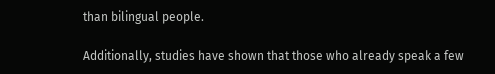than bilingual people.

Additionally, studies have shown that those who already speak a few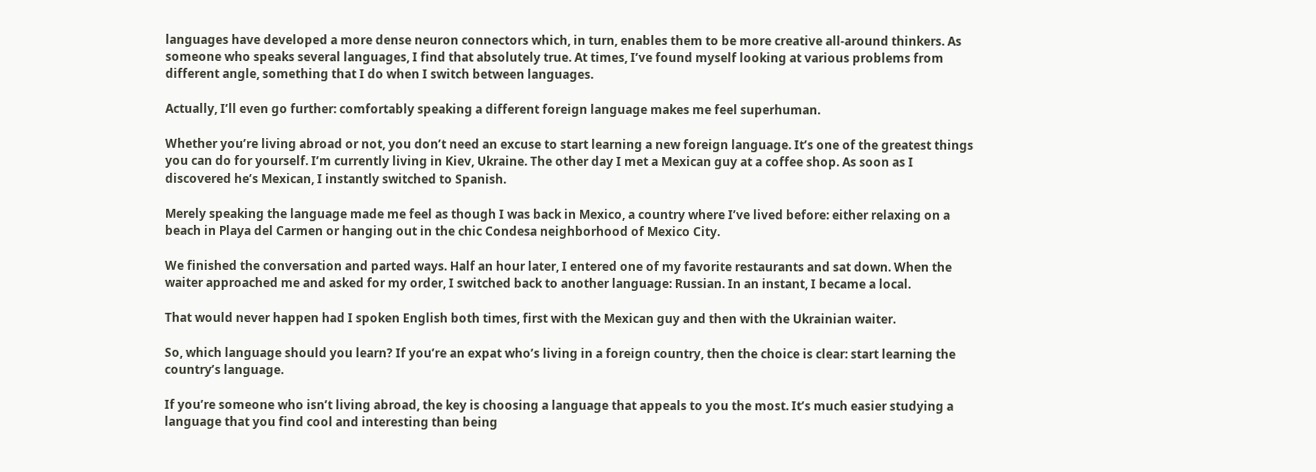languages have developed a more dense neuron connectors which, in turn, enables them to be more creative all-around thinkers. As someone who speaks several languages, I find that absolutely true. At times, I’ve found myself looking at various problems from different angle, something that I do when I switch between languages.

Actually, I’ll even go further: comfortably speaking a different foreign language makes me feel superhuman.

Whether you’re living abroad or not, you don’t need an excuse to start learning a new foreign language. It’s one of the greatest things you can do for yourself. I’m currently living in Kiev, Ukraine. The other day I met a Mexican guy at a coffee shop. As soon as I discovered he’s Mexican, I instantly switched to Spanish.

Merely speaking the language made me feel as though I was back in Mexico, a country where I’ve lived before: either relaxing on a beach in Playa del Carmen or hanging out in the chic Condesa neighborhood of Mexico City.

We finished the conversation and parted ways. Half an hour later, I entered one of my favorite restaurants and sat down. When the waiter approached me and asked for my order, I switched back to another language: Russian. In an instant, I became a local.

That would never happen had I spoken English both times, first with the Mexican guy and then with the Ukrainian waiter.

So, which language should you learn? If you’re an expat who’s living in a foreign country, then the choice is clear: start learning the country’s language.

If you’re someone who isn’t living abroad, the key is choosing a language that appeals to you the most. It’s much easier studying a language that you find cool and interesting than being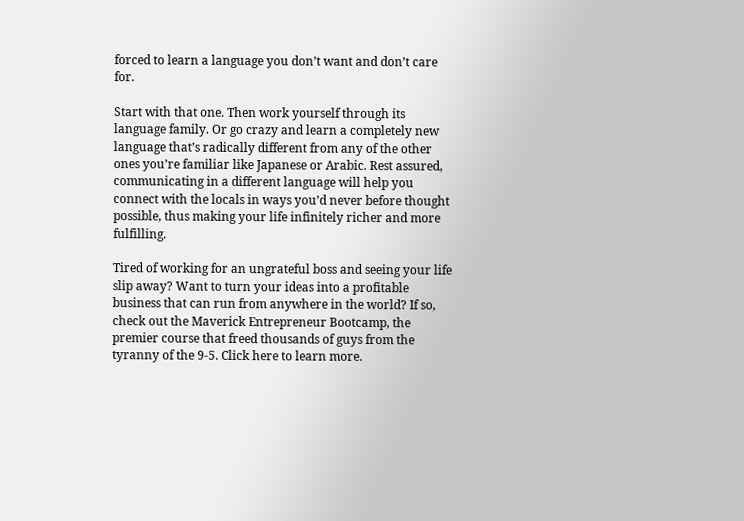forced to learn a language you don’t want and don’t care for.

Start with that one. Then work yourself through its language family. Or go crazy and learn a completely new language that’s radically different from any of the other ones you’re familiar like Japanese or Arabic. Rest assured, communicating in a different language will help you connect with the locals in ways you’d never before thought possible, thus making your life infinitely richer and more fulfilling.

Tired of working for an ungrateful boss and seeing your life slip away? Want to turn your ideas into a profitable business that can run from anywhere in the world? If so, check out the Maverick Entrepreneur Bootcamp, the premier course that freed thousands of guys from the tyranny of the 9-5. Click here to learn more.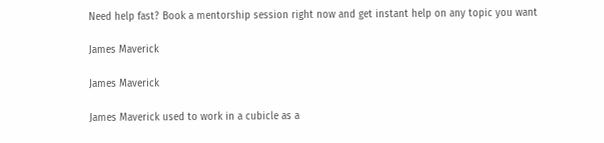Need help fast? Book a mentorship session right now and get instant help on any topic you want

James Maverick

James Maverick

James Maverick used to work in a cubicle as a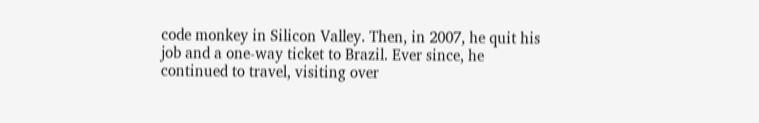code monkey in Silicon Valley. Then, in 2007, he quit his job and a one-way ticket to Brazil. Ever since, he continued to travel, visiting over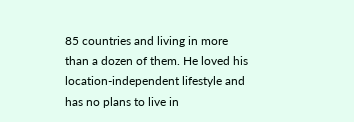85 countries and living in more than a dozen of them. He loved his location-independent lifestyle and has no plans to live in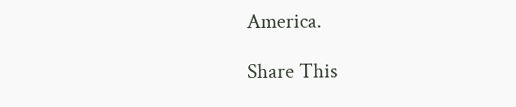America.

Share This